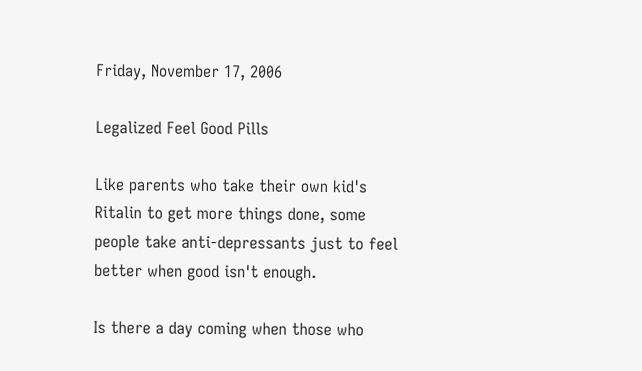Friday, November 17, 2006

Legalized Feel Good Pills

Like parents who take their own kid's Ritalin to get more things done, some people take anti-depressants just to feel better when good isn't enough.

Is there a day coming when those who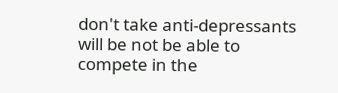don't take anti-depressants will be not be able to compete in the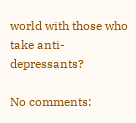world with those who take anti-depressants?

No comments: